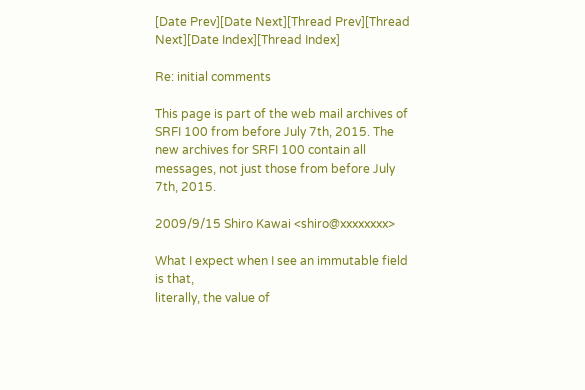[Date Prev][Date Next][Thread Prev][Thread Next][Date Index][Thread Index]

Re: initial comments

This page is part of the web mail archives of SRFI 100 from before July 7th, 2015. The new archives for SRFI 100 contain all messages, not just those from before July 7th, 2015.

2009/9/15 Shiro Kawai <shiro@xxxxxxxx>

What I expect when I see an immutable field is that,
literally, the value of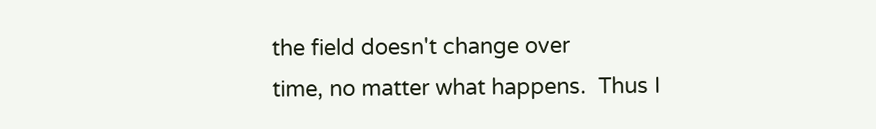the field doesn't change over
time, no matter what happens.  Thus I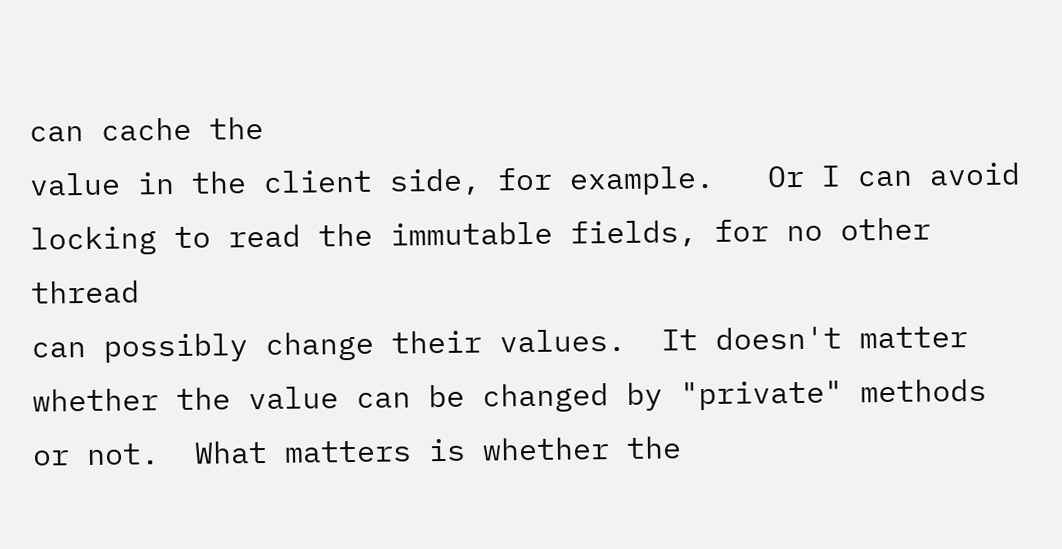can cache the
value in the client side, for example.   Or I can avoid
locking to read the immutable fields, for no other thread
can possibly change their values.  It doesn't matter
whether the value can be changed by "private" methods
or not.  What matters is whether the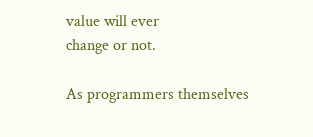value will ever
change or not.

As programmers themselves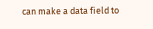can make a data field to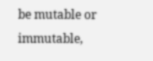be mutable or immutable,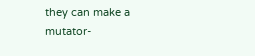they can make a mutator-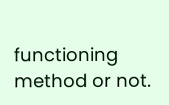functioning method or not.